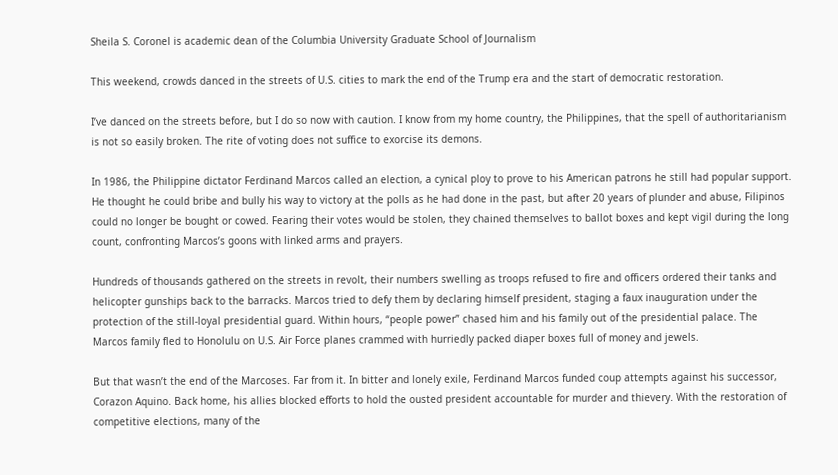Sheila S. Coronel is academic dean of the Columbia University Graduate School of Journalism

This weekend, crowds danced in the streets of U.S. cities to mark the end of the Trump era and the start of democratic restoration.

I’ve danced on the streets before, but I do so now with caution. I know from my home country, the Philippines, that the spell of authoritarianism is not so easily broken. The rite of voting does not suffice to exorcise its demons.

In 1986, the Philippine dictator Ferdinand Marcos called an election, a cynical ploy to prove to his American patrons he still had popular support. He thought he could bribe and bully his way to victory at the polls as he had done in the past, but after 20 years of plunder and abuse, Filipinos could no longer be bought or cowed. Fearing their votes would be stolen, they chained themselves to ballot boxes and kept vigil during the long count, confronting Marcos’s goons with linked arms and prayers.

Hundreds of thousands gathered on the streets in revolt, their numbers swelling as troops refused to fire and officers ordered their tanks and helicopter gunships back to the barracks. Marcos tried to defy them by declaring himself president, staging a faux inauguration under the protection of the still-loyal presidential guard. Within hours, “people power” chased him and his family out of the presidential palace. The Marcos family fled to Honolulu on U.S. Air Force planes crammed with hurriedly packed diaper boxes full of money and jewels.

But that wasn’t the end of the Marcoses. Far from it. In bitter and lonely exile, Ferdinand Marcos funded coup attempts against his successor, Corazon Aquino. Back home, his allies blocked efforts to hold the ousted president accountable for murder and thievery. With the restoration of competitive elections, many of the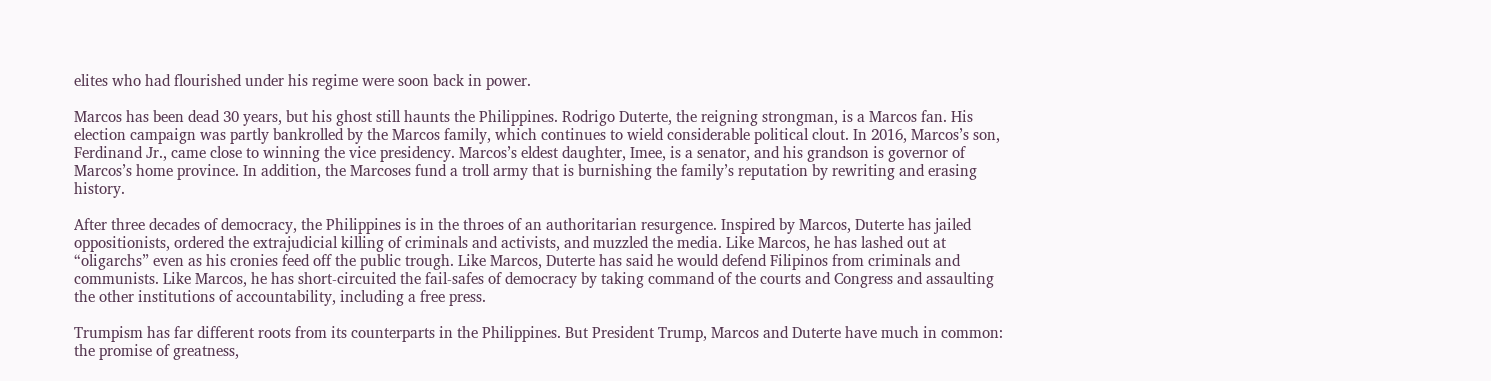elites who had flourished under his regime were soon back in power.

Marcos has been dead 30 years, but his ghost still haunts the Philippines. Rodrigo Duterte, the reigning strongman, is a Marcos fan. His election campaign was partly bankrolled by the Marcos family, which continues to wield considerable political clout. In 2016, Marcos’s son, Ferdinand Jr., came close to winning the vice presidency. Marcos’s eldest daughter, Imee, is a senator, and his grandson is governor of Marcos’s home province. In addition, the Marcoses fund a troll army that is burnishing the family’s reputation by rewriting and erasing history.

After three decades of democracy, the Philippines is in the throes of an authoritarian resurgence. Inspired by Marcos, Duterte has jailed oppositionists, ordered the extrajudicial killing of criminals and activists, and muzzled the media. Like Marcos, he has lashed out at “oligarchs” even as his cronies feed off the public trough. Like Marcos, Duterte has said he would defend Filipinos from criminals and communists. Like Marcos, he has short-circuited the fail-safes of democracy by taking command of the courts and Congress and assaulting the other institutions of accountability, including a free press.

Trumpism has far different roots from its counterparts in the Philippines. But President Trump, Marcos and Duterte have much in common: the promise of greatness,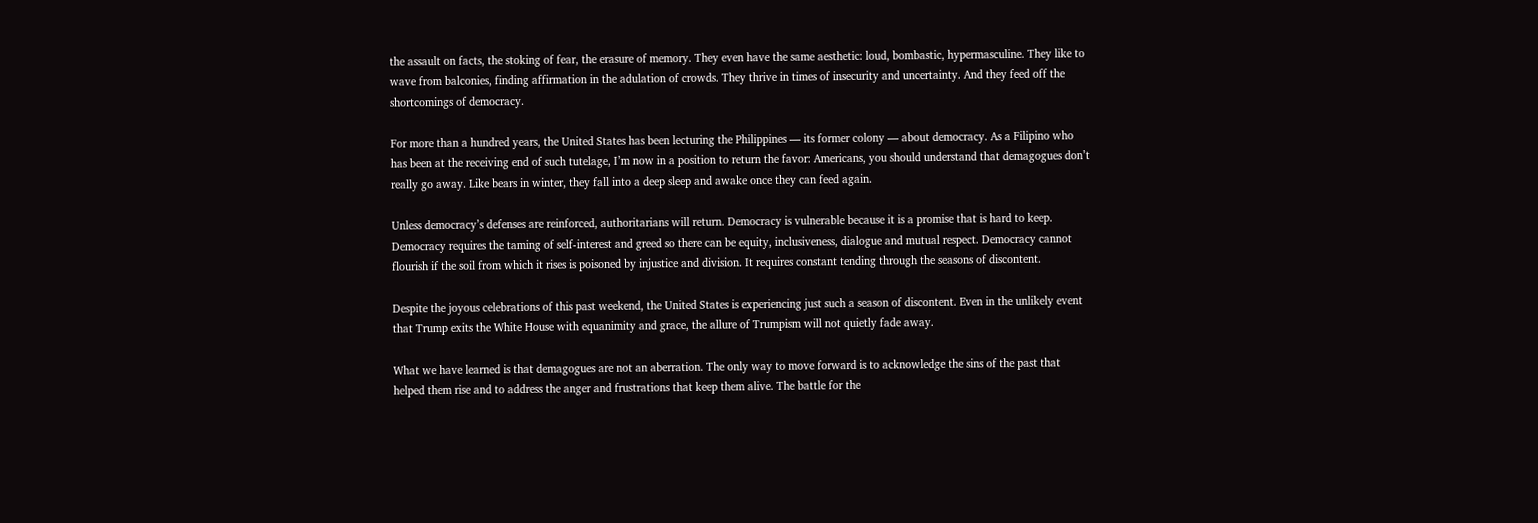the assault on facts, the stoking of fear, the erasure of memory. They even have the same aesthetic: loud, bombastic, hypermasculine. They like to wave from balconies, finding affirmation in the adulation of crowds. They thrive in times of insecurity and uncertainty. And they feed off the shortcomings of democracy.

For more than a hundred years, the United States has been lecturing the Philippines — its former colony — about democracy. As a Filipino who has been at the receiving end of such tutelage, I’m now in a position to return the favor: Americans, you should understand that demagogues don’t really go away. Like bears in winter, they fall into a deep sleep and awake once they can feed again.

Unless democracy’s defenses are reinforced, authoritarians will return. Democracy is vulnerable because it is a promise that is hard to keep. Democracy requires the taming of self-interest and greed so there can be equity, inclusiveness, dialogue and mutual respect. Democracy cannot flourish if the soil from which it rises is poisoned by injustice and division. It requires constant tending through the seasons of discontent.

Despite the joyous celebrations of this past weekend, the United States is experiencing just such a season of discontent. Even in the unlikely event that Trump exits the White House with equanimity and grace, the allure of Trumpism will not quietly fade away.

What we have learned is that demagogues are not an aberration. The only way to move forward is to acknowledge the sins of the past that helped them rise and to address the anger and frustrations that keep them alive. The battle for the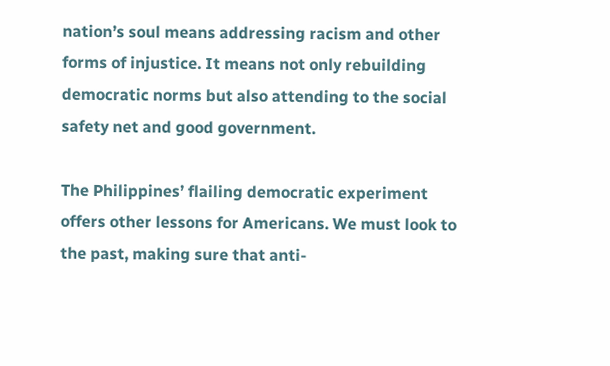nation’s soul means addressing racism and other forms of injustice. It means not only rebuilding democratic norms but also attending to the social safety net and good government.

The Philippines’ flailing democratic experiment offers other lessons for Americans. We must look to the past, making sure that anti-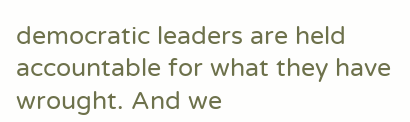democratic leaders are held accountable for what they have wrought. And we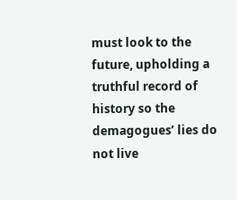must look to the future, upholding a truthful record of history so the demagogues’ lies do not live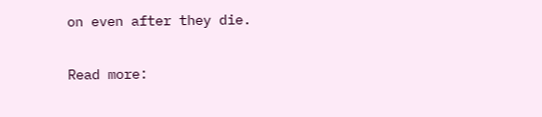on even after they die.

Read more: